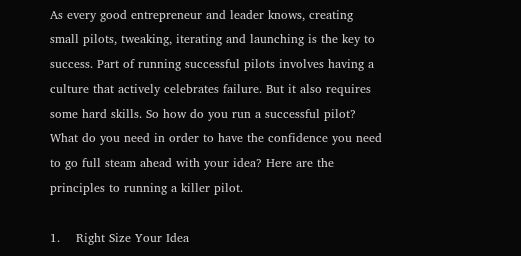As every good entrepreneur and leader knows, creating small pilots, tweaking, iterating and launching is the key to success. Part of running successful pilots involves having a culture that actively celebrates failure. But it also requires some hard skills. So how do you run a successful pilot? What do you need in order to have the confidence you need to go full steam ahead with your idea? Here are the principles to running a killer pilot.

1.    Right Size Your Idea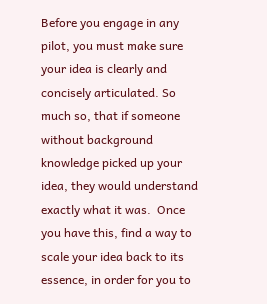Before you engage in any pilot, you must make sure your idea is clearly and concisely articulated. So much so, that if someone without background knowledge picked up your idea, they would understand exactly what it was.  Once you have this, find a way to scale your idea back to its essence, in order for you to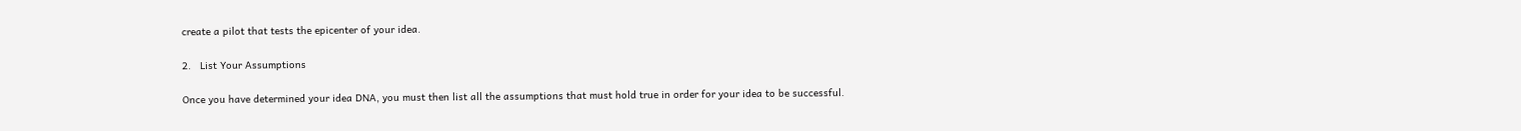create a pilot that tests the epicenter of your idea.

2.   List Your Assumptions

Once you have determined your idea DNA, you must then list all the assumptions that must hold true in order for your idea to be successful.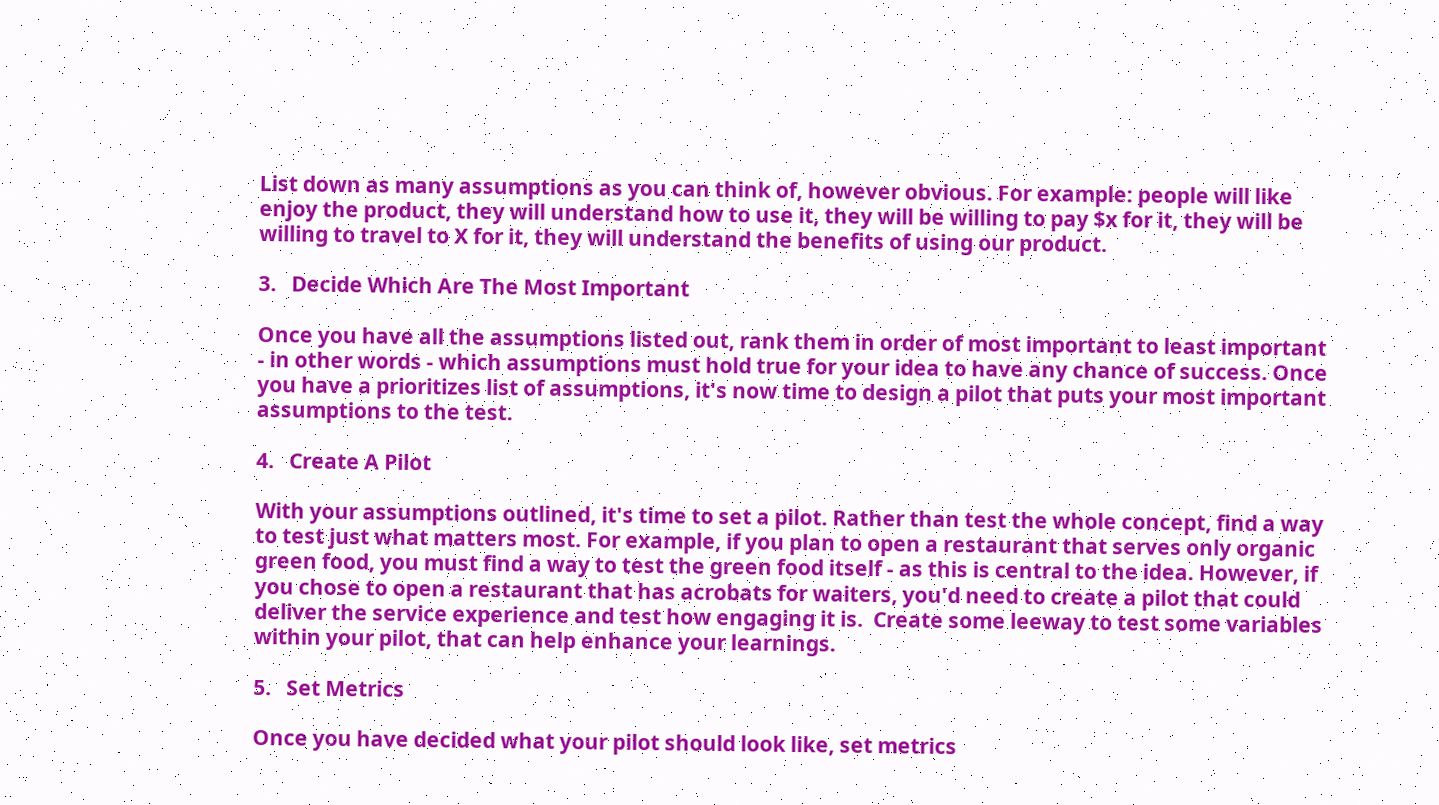List down as many assumptions as you can think of, however obvious. For example: people will like enjoy the product, they will understand how to use it, they will be willing to pay $x for it, they will be willing to travel to X for it, they will understand the benefits of using our product.

3.   Decide Which Are The Most Important

Once you have all the assumptions listed out, rank them in order of most important to least important - in other words - which assumptions must hold true for your idea to have any chance of success. Once you have a prioritizes list of assumptions, it's now time to design a pilot that puts your most important assumptions to the test.

4.   Create A Pilot

With your assumptions outlined, it's time to set a pilot. Rather than test the whole concept, find a way to test just what matters most. For example, if you plan to open a restaurant that serves only organic green food, you must find a way to test the green food itself - as this is central to the idea. However, if you chose to open a restaurant that has acrobats for waiters, you'd need to create a pilot that could deliver the service experience and test how engaging it is.  Create some leeway to test some variables within your pilot, that can help enhance your learnings.

5.   Set Metrics

Once you have decided what your pilot should look like, set metrics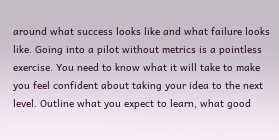around what success looks like and what failure looks like. Going into a pilot without metrics is a pointless exercise. You need to know what it will take to make you feel confident about taking your idea to the next level. Outline what you expect to learn, what good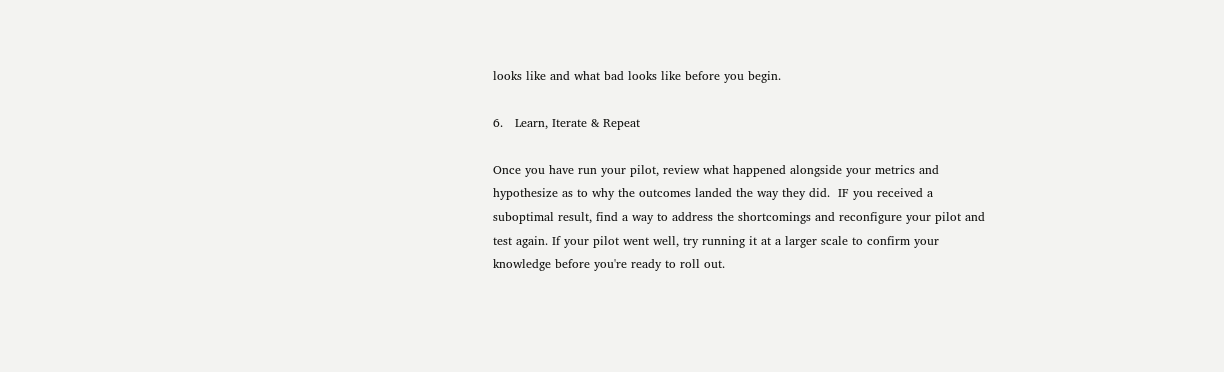looks like and what bad looks like before you begin.

6.   Learn, Iterate & Repeat

Once you have run your pilot, review what happened alongside your metrics and hypothesize as to why the outcomes landed the way they did.  IF you received a suboptimal result, find a way to address the shortcomings and reconfigure your pilot and test again. If your pilot went well, try running it at a larger scale to confirm your knowledge before you're ready to roll out.